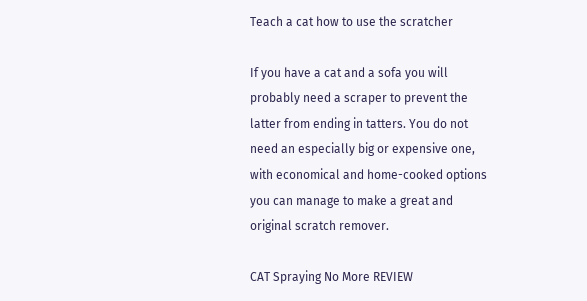Teach a cat how to use the scratcher

If you have a cat and a sofa you will probably need a scraper to prevent the latter from ending in tatters. You do not need an especially big or expensive one, with economical and home-cooked options you can manage to make a great and original scratch remover.

CAT Spraying No More REVIEW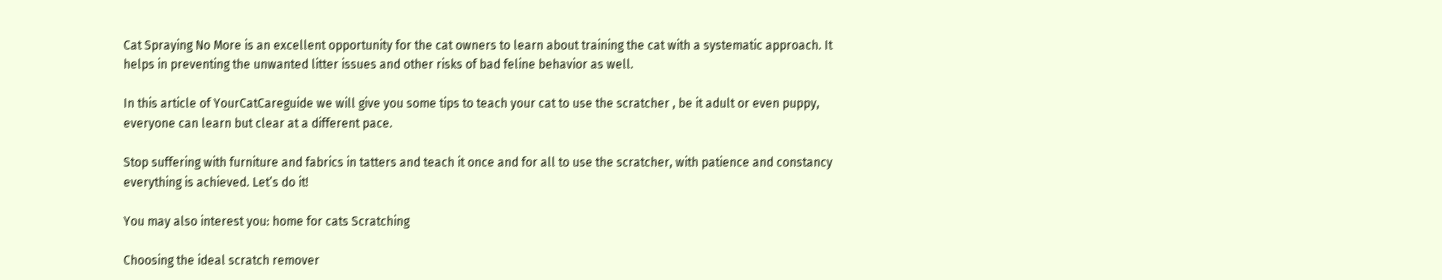Cat Spraying No More is an excellent opportunity for the cat owners to learn about training the cat with a systematic approach. It helps in preventing the unwanted litter issues and other risks of bad feline behavior as well.

In this article of YourCatCareguide we will give you some tips to teach your cat to use the scratcher , be it adult or even puppy, everyone can learn but clear at a different pace.

Stop suffering with furniture and fabrics in tatters and teach it once and for all to use the scratcher, with patience and constancy everything is achieved. Let’s do it!

You may also interest you: home for cats Scratching

Choosing the ideal scratch remover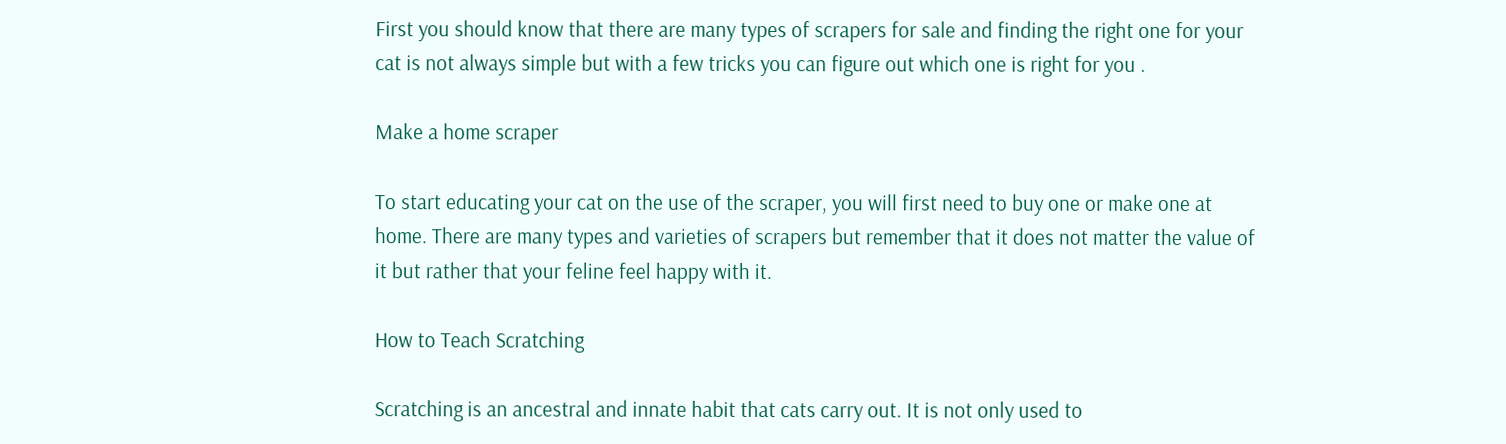First you should know that there are many types of scrapers for sale and finding the right one for your cat is not always simple but with a few tricks you can figure out which one is right for you .

Make a home scraper

To start educating your cat on the use of the scraper, you will first need to buy one or make one at home. There are many types and varieties of scrapers but remember that it does not matter the value of it but rather that your feline feel happy with it.

How to Teach Scratching

Scratching is an ancestral and innate habit that cats carry out. It is not only used to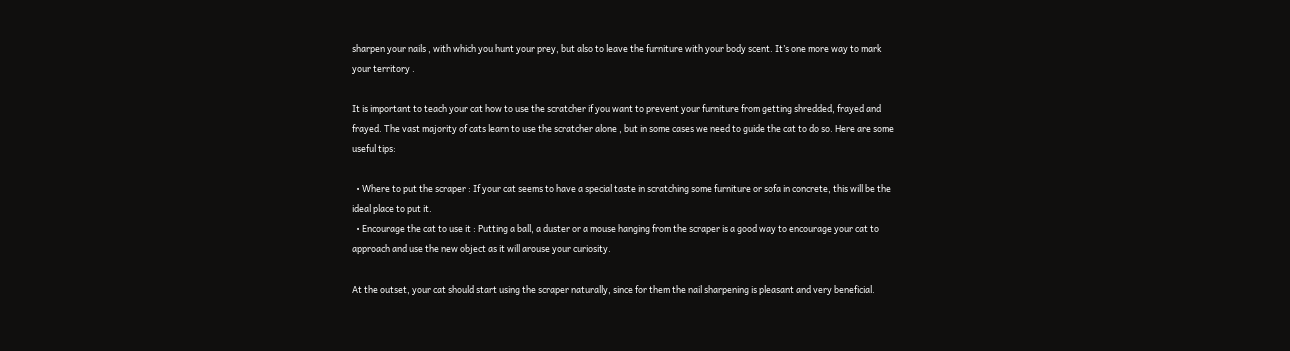sharpen your nails , with which you hunt your prey, but also to leave the furniture with your body scent. It’s one more way to mark your territory .

It is important to teach your cat how to use the scratcher if you want to prevent your furniture from getting shredded, frayed and frayed. The vast majority of cats learn to use the scratcher alone , but in some cases we need to guide the cat to do so. Here are some useful tips:

  • Where to put the scraper : If your cat seems to have a special taste in scratching some furniture or sofa in concrete, this will be the ideal place to put it.
  • Encourage the cat to use it : Putting a ball, a duster or a mouse hanging from the scraper is a good way to encourage your cat to approach and use the new object as it will arouse your curiosity.

At the outset, your cat should start using the scraper naturally, since for them the nail sharpening is pleasant and very beneficial.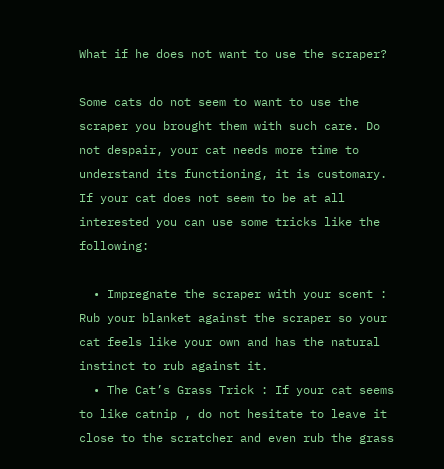What if he does not want to use the scraper?

Some cats do not seem to want to use the scraper you brought them with such care. Do not despair, your cat needs more time to understand its functioning, it is customary. If your cat does not seem to be at all interested you can use some tricks like the following:

  • Impregnate the scraper with your scent : Rub your blanket against the scraper so your cat feels like your own and has the natural instinct to rub against it.
  • The Cat’s Grass Trick : If your cat seems to like catnip , do not hesitate to leave it close to the scratcher and even rub the grass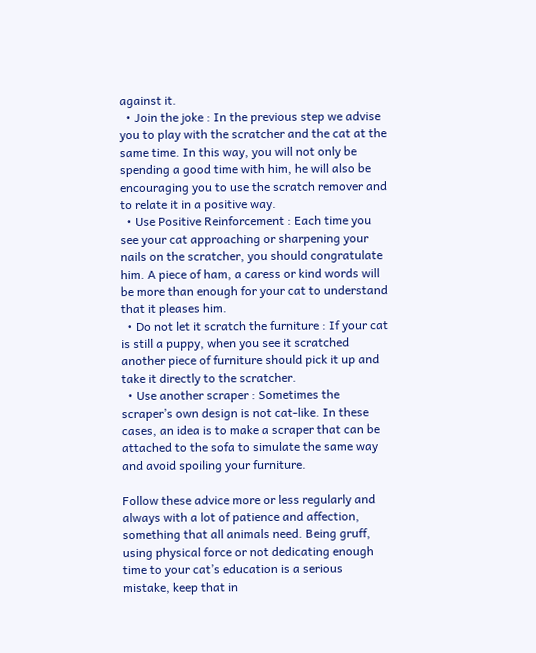against it.
  • Join the joke : In the previous step we advise you to play with the scratcher and the cat at the same time. In this way, you will not only be spending a good time with him, he will also be encouraging you to use the scratch remover and to relate it in a positive way.
  • Use Positive Reinforcement : Each time you see your cat approaching or sharpening your nails on the scratcher, you should congratulate him. A piece of ham, a caress or kind words will be more than enough for your cat to understand that it pleases him.
  • Do not let it scratch the furniture : If your cat is still a puppy, when you see it scratched another piece of furniture should pick it up and take it directly to the scratcher.
  • Use another scraper : Sometimes the scraper’s own design is not cat-like. In these cases, an idea is to make a scraper that can be attached to the sofa to simulate the same way and avoid spoiling your furniture.

Follow these advice more or less regularly and always with a lot of patience and affection, something that all animals need. Being gruff, using physical force or not dedicating enough time to your cat’s education is a serious mistake, keep that in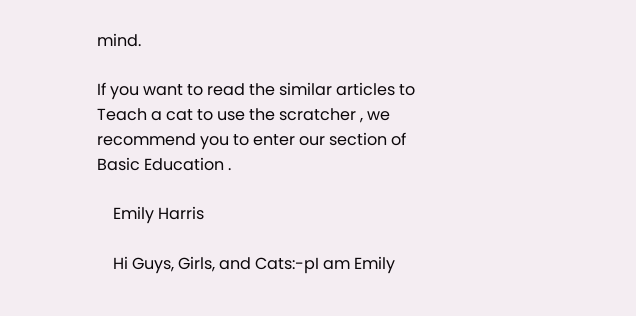mind.

If you want to read the similar articles to Teach a cat to use the scratcher , we recommend you to enter our section of Basic Education .

    Emily Harris

    Hi Guys, Girls, and Cats:-pI am Emily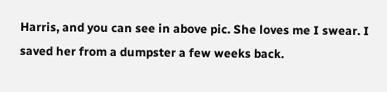Harris, and you can see in above pic. She loves me I swear. I saved her from a dumpster a few weeks back.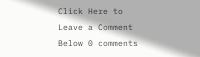Click Here to Leave a Comment Below 0 comments